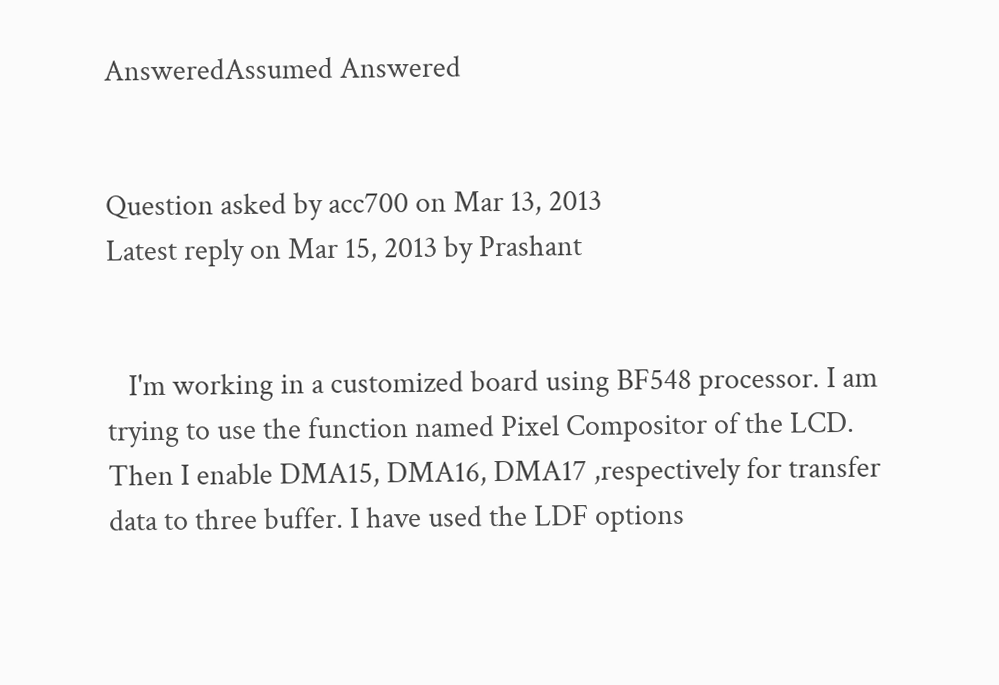AnsweredAssumed Answered


Question asked by acc700 on Mar 13, 2013
Latest reply on Mar 15, 2013 by Prashant


   I'm working in a customized board using BF548 processor. I am trying to use the function named Pixel Compositor of the LCD. Then I enable DMA15, DMA16, DMA17 ,respectively for transfer data to three buffer. I have used the LDF options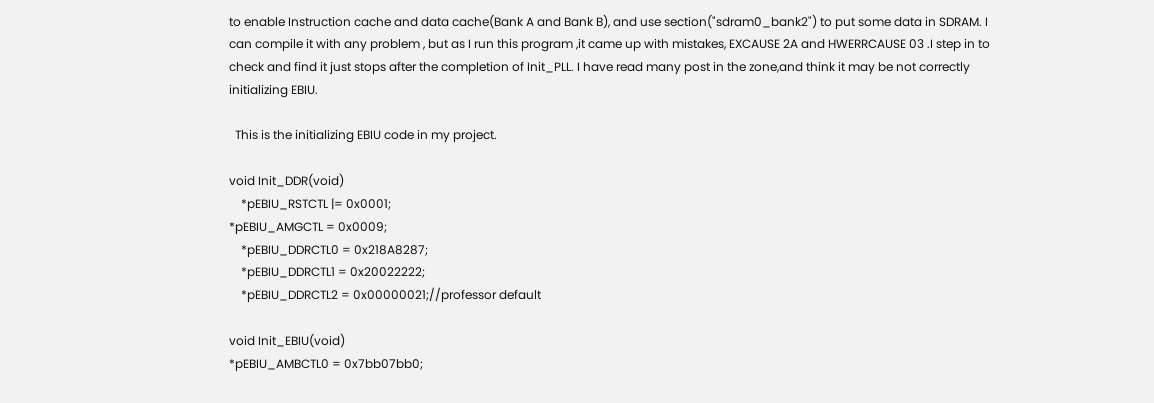to enable Instruction cache and data cache(Bank A and Bank B), and use section("sdram0_bank2") to put some data in SDRAM. I can compile it with any problem , but as I run this program ,it came up with mistakes, EXCAUSE 2A and HWERRCAUSE 03 .I step in to check and find it just stops after the completion of Init_PLL. I have read many post in the zone,and think it may be not correctly initializing EBIU.

  This is the initializing EBIU code in my project.

void Init_DDR(void)
    *pEBIU_RSTCTL |= 0x0001;
*pEBIU_AMGCTL = 0x0009;
    *pEBIU_DDRCTL0 = 0x218A8287;
    *pEBIU_DDRCTL1 = 0x20022222;
    *pEBIU_DDRCTL2 = 0x00000021;//professor default

void Init_EBIU(void)
*pEBIU_AMBCTL0 = 0x7bb07bb0;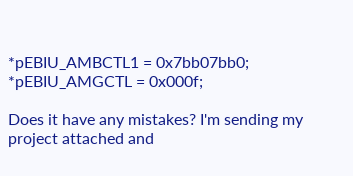*pEBIU_AMBCTL1 = 0x7bb07bb0;
*pEBIU_AMGCTL = 0x000f;

Does it have any mistakes? I'm sending my project attached and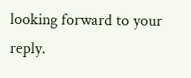looking forward to your reply.